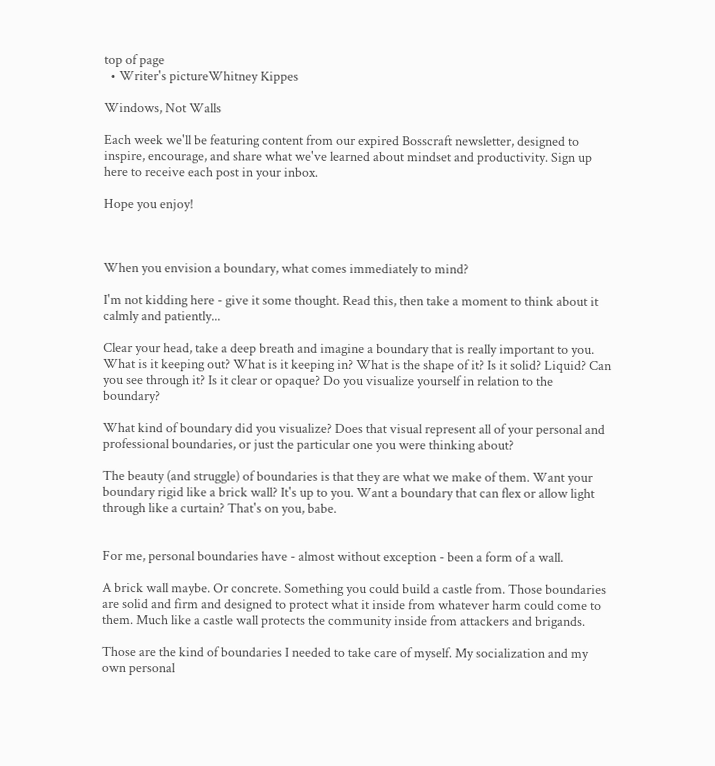top of page
  • Writer's pictureWhitney Kippes

Windows, Not Walls

Each week we'll be featuring content from our expired Bosscraft newsletter, designed to inspire, encourage, and share what we've learned about mindset and productivity. Sign up here to receive each post in your inbox.

Hope you enjoy!



When you envision a boundary, what comes immediately to mind?

I'm not kidding here - give it some thought. Read this, then take a moment to think about it calmly and patiently...

Clear your head, take a deep breath and imagine a boundary that is really important to you. What is it keeping out? What is it keeping in? What is the shape of it? Is it solid? Liquid? Can you see through it? Is it clear or opaque? Do you visualize yourself in relation to the boundary?

What kind of boundary did you visualize? Does that visual represent all of your personal and professional boundaries, or just the particular one you were thinking about?

The beauty (and struggle) of boundaries is that they are what we make of them. Want your boundary rigid like a brick wall? It's up to you. Want a boundary that can flex or allow light through like a curtain? That's on you, babe.


For me, personal boundaries have - almost without exception - been a form of a wall.

A brick wall maybe. Or concrete. Something you could build a castle from. Those boundaries are solid and firm and designed to protect what it inside from whatever harm could come to them. Much like a castle wall protects the community inside from attackers and brigands.

Those are the kind of boundaries I needed to take care of myself. My socialization and my own personal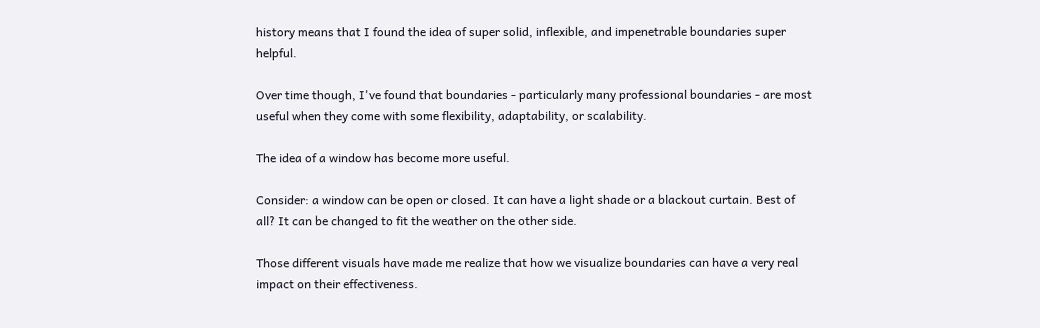history means that I found the idea of super solid, inflexible, and impenetrable boundaries super helpful.

Over time though, I've found that boundaries - particularly many professional boundaries - are most useful when they come with some flexibility, adaptability, or scalability.

The idea of a window has become more useful.

Consider: a window can be open or closed. It can have a light shade or a blackout curtain. Best of all? It can be changed to fit the weather on the other side.

Those different visuals have made me realize that how we visualize boundaries can have a very real impact on their effectiveness.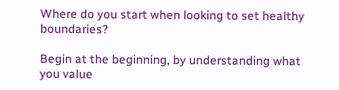Where do you start when looking to set healthy boundaries?

Begin at the beginning, by understanding what you value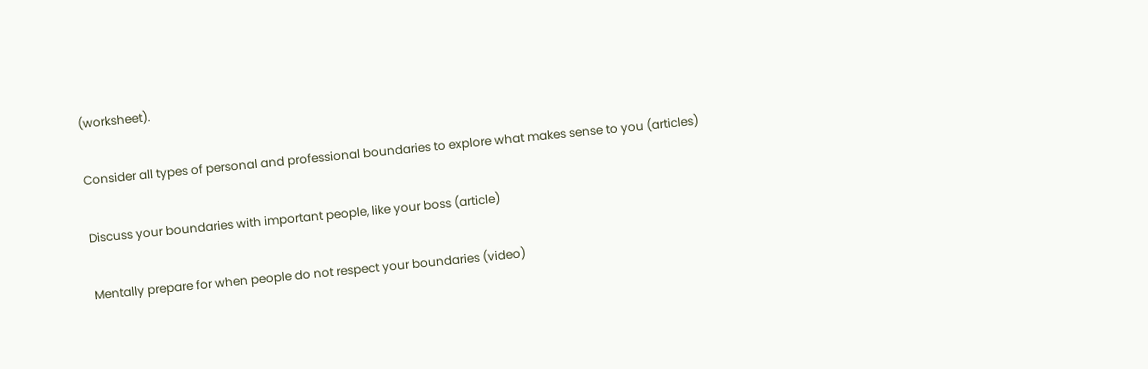(worksheet).

Consider all types of personal and professional boundaries to explore what makes sense to you (articles)

Discuss your boundaries with important people, like your boss (article)

Mentally prepare for when people do not respect your boundaries (video)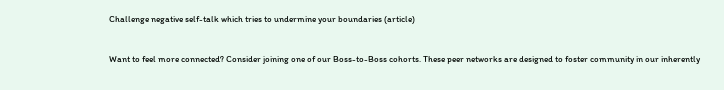Challenge negative self-talk which tries to undermine your boundaries (article)


Want to feel more connected? Consider joining one of our Boss-to-Boss cohorts. These peer networks are designed to foster community in our inherently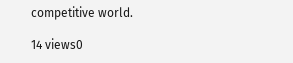competitive world.

14 views0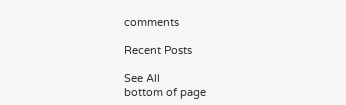comments

Recent Posts

See All
bottom of page